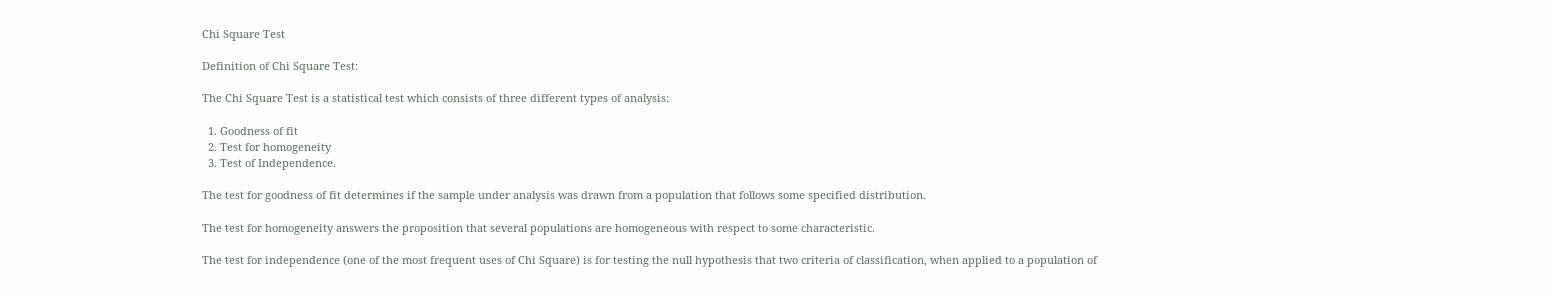Chi Square Test

Definition of Chi Square Test:

The Chi Square Test is a statistical test which consists of three different types of analysis:

  1. Goodness of fit
  2. Test for homogeneity
  3. Test of Independence.

The test for goodness of fit determines if the sample under analysis was drawn from a population that follows some specified distribution.

The test for homogeneity answers the proposition that several populations are homogeneous with respect to some characteristic.

The test for independence (one of the most frequent uses of Chi Square) is for testing the null hypothesis that two criteria of classification, when applied to a population of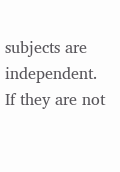subjects are independent. If they are not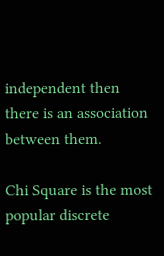independent then there is an association between them.

Chi Square is the most popular discrete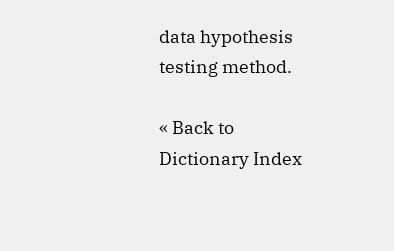data hypothesis testing method.

« Back to Dictionary Index